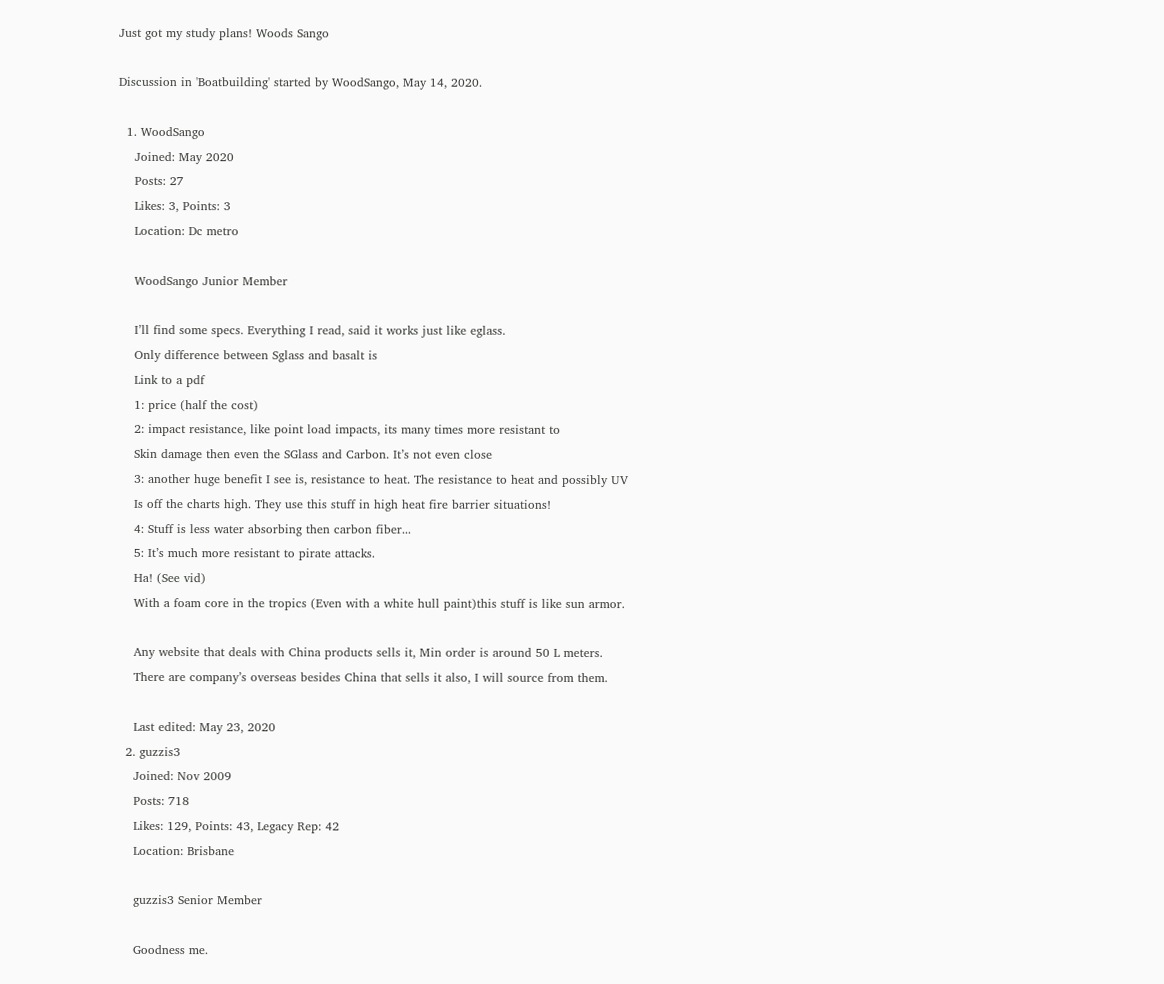Just got my study plans! Woods Sango

Discussion in 'Boatbuilding' started by WoodSango, May 14, 2020.

  1. WoodSango
    Joined: May 2020
    Posts: 27
    Likes: 3, Points: 3
    Location: Dc metro

    WoodSango Junior Member

    I’ll find some specs. Everything I read, said it works just like eglass.
    Only difference between Sglass and basalt is
    Link to a pdf
    1: price (half the cost)
    2: impact resistance, like point load impacts, its many times more resistant to
    Skin damage then even the SGlass and Carbon. It’s not even close
    3: another huge benefit I see is, resistance to heat. The resistance to heat and possibly UV
    Is off the charts high. They use this stuff in high heat fire barrier situations!
    4: Stuff is less water absorbing then carbon fiber...
    5: It’s much more resistant to pirate attacks.
    Ha! (See vid)
    With a foam core in the tropics (Even with a white hull paint)this stuff is like sun armor.

    Any website that deals with China products sells it, Min order is around 50 L meters.
    There are company’s overseas besides China that sells it also, I will source from them.

    Last edited: May 23, 2020
  2. guzzis3
    Joined: Nov 2009
    Posts: 718
    Likes: 129, Points: 43, Legacy Rep: 42
    Location: Brisbane

    guzzis3 Senior Member

    Goodness me.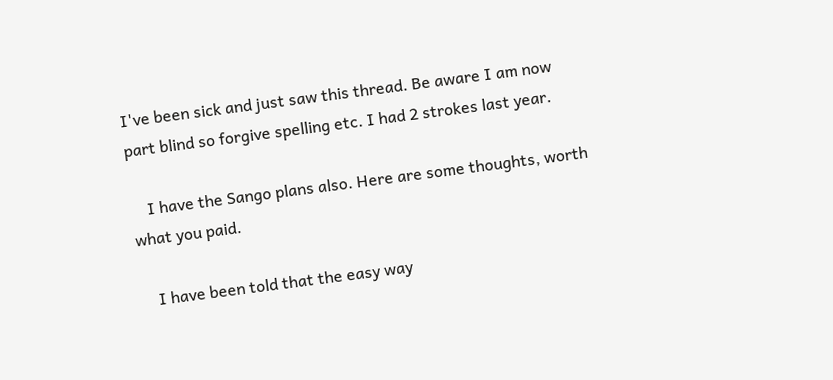I've been sick and just saw this thread. Be aware I am now part blind so forgive spelling etc. I had 2 strokes last year.

    I have the Sango plans also. Here are some thoughts, worth what you paid.

    I have been told that the easy way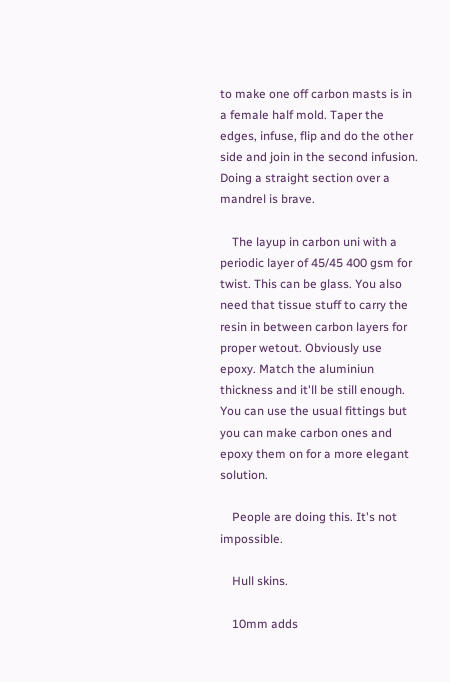to make one off carbon masts is in a female half mold. Taper the edges, infuse, flip and do the other side and join in the second infusion. Doing a straight section over a mandrel is brave.

    The layup in carbon uni with a periodic layer of 45/45 400 gsm for twist. This can be glass. You also need that tissue stuff to carry the resin in between carbon layers for proper wetout. Obviously use epoxy. Match the aluminiun thickness and it'll be still enough. You can use the usual fittings but you can make carbon ones and epoxy them on for a more elegant solution.

    People are doing this. It's not impossible.

    Hull skins.

    10mm adds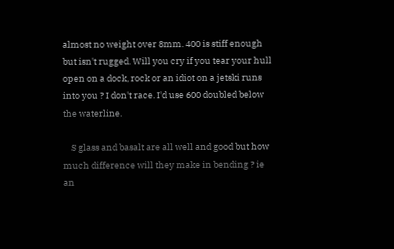almost no weight over 8mm. 400 is stiff enough but isn't rugged. Will you cry if you tear your hull open on a dock, rock or an idiot on a jetski runs into you ? I don't race. I'd use 600 doubled below the waterline.

    S glass and basalt are all well and good but how much difference will they make in bending ? ie an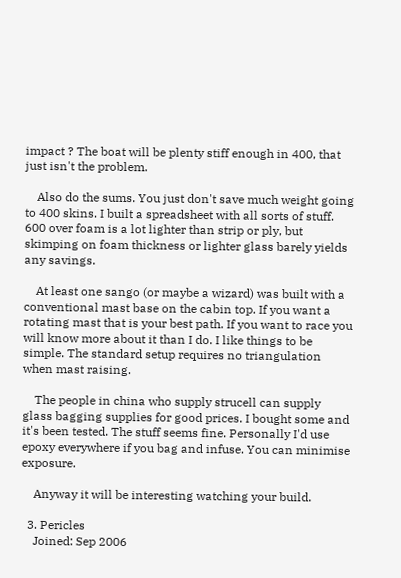impact ? The boat will be plenty stiff enough in 400, that just isn't the problem.

    Also do the sums. You just don't save much weight going to 400 skins. I built a spreadsheet with all sorts of stuff. 600 over foam is a lot lighter than strip or ply, but skimping on foam thickness or lighter glass barely yields any savings.

    At least one sango (or maybe a wizard) was built with a conventional mast base on the cabin top. If you want a rotating mast that is your best path. If you want to race you will know more about it than I do. I like things to be simple. The standard setup requires no triangulation when mast raising.

    The people in china who supply strucell can supply glass bagging supplies for good prices. I bought some and it's been tested. The stuff seems fine. Personally I'd use epoxy everywhere if you bag and infuse. You can minimise exposure.

    Anyway it will be interesting watching your build.

  3. Pericles
    Joined: Sep 2006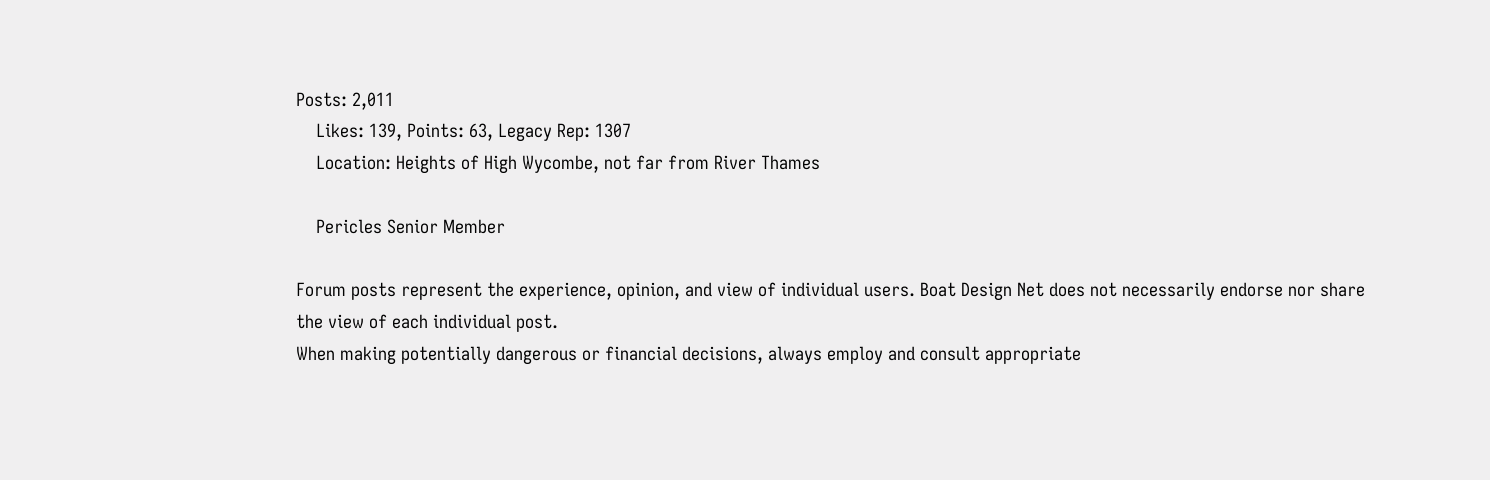Posts: 2,011
    Likes: 139, Points: 63, Legacy Rep: 1307
    Location: Heights of High Wycombe, not far from River Thames

    Pericles Senior Member

Forum posts represent the experience, opinion, and view of individual users. Boat Design Net does not necessarily endorse nor share the view of each individual post.
When making potentially dangerous or financial decisions, always employ and consult appropriate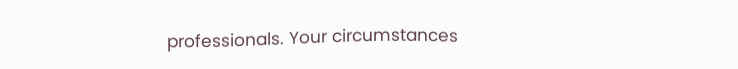professionals. Your circumstances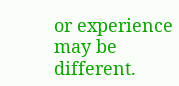or experience may be different.